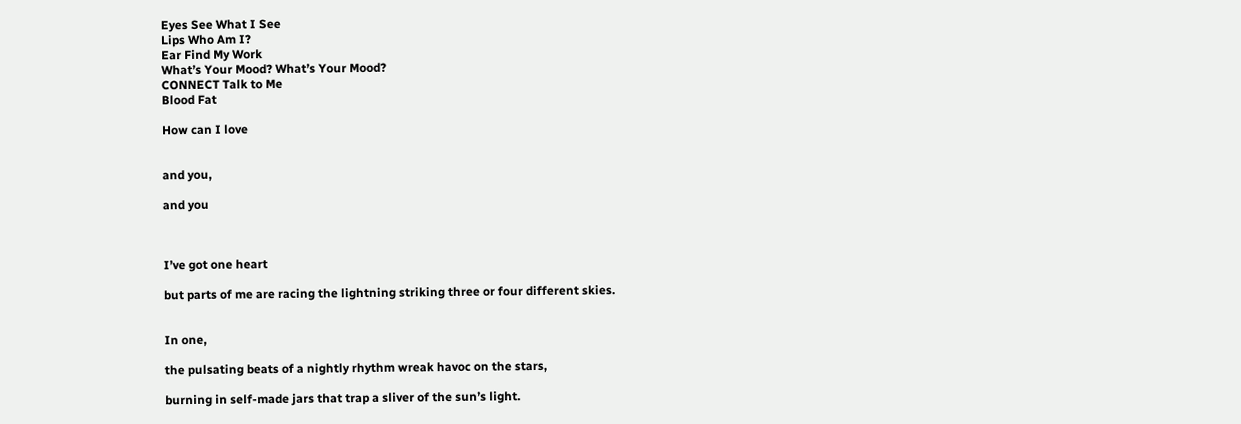Eyes See What I See
Lips Who Am I?
Ear Find My Work
What’s Your Mood? What’s Your Mood?
CONNECT Talk to Me
Blood Fat

How can I love


and you,

and you



I’ve got one heart

but parts of me are racing the lightning striking three or four different skies.


In one,

the pulsating beats of a nightly rhythm wreak havoc on the stars,

burning in self-made jars that trap a sliver of the sun’s light.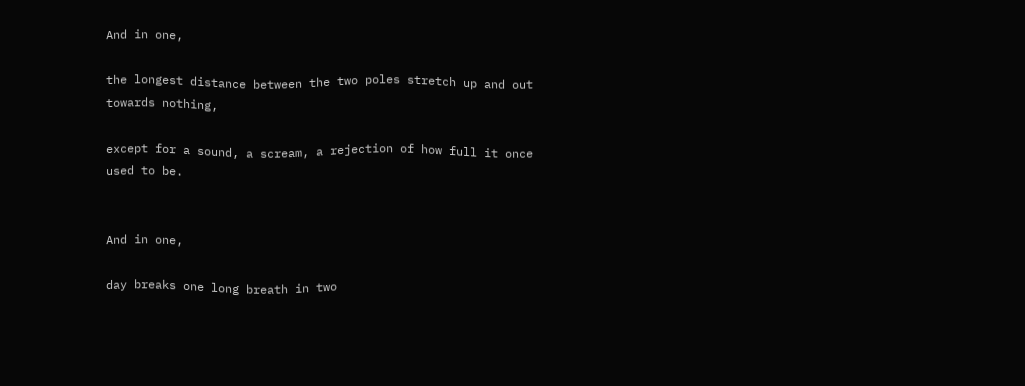And in one,

the longest distance between the two poles stretch up and out towards nothing,

except for a sound, a scream, a rejection of how full it once used to be.


And in one,

day breaks one long breath in two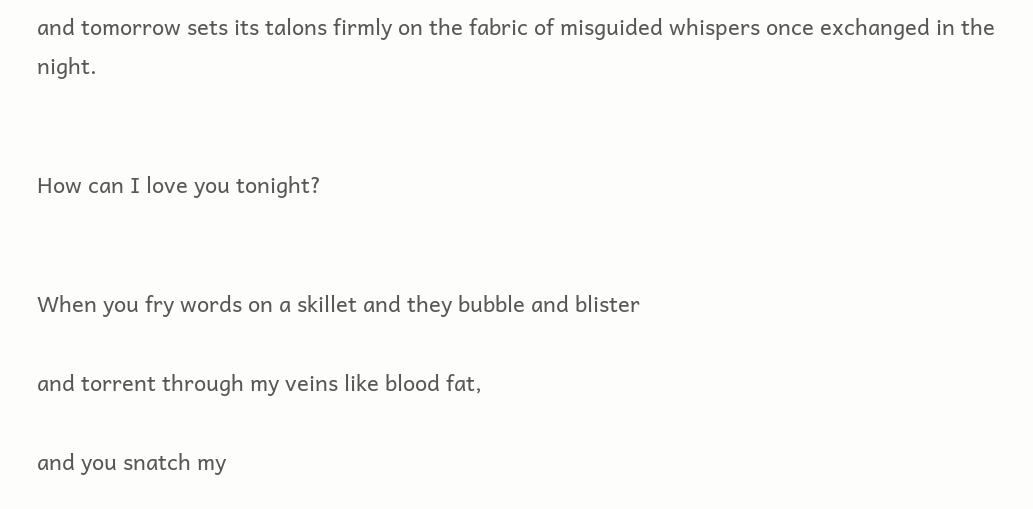and tomorrow sets its talons firmly on the fabric of misguided whispers once exchanged in the night.


How can I love you tonight?


When you fry words on a skillet and they bubble and blister

and torrent through my veins like blood fat,

and you snatch my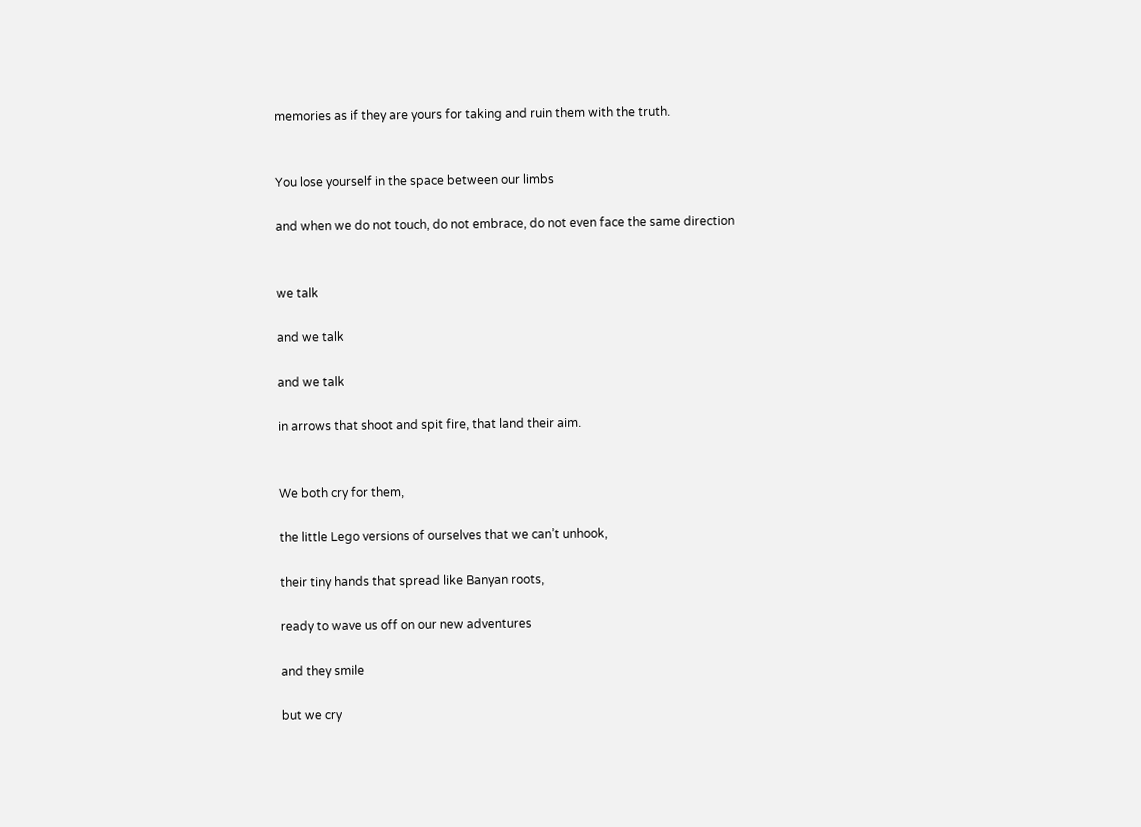memories as if they are yours for taking and ruin them with the truth.


You lose yourself in the space between our limbs

and when we do not touch, do not embrace, do not even face the same direction


we talk

and we talk

and we talk

in arrows that shoot and spit fire, that land their aim.


We both cry for them,

the little Lego versions of ourselves that we can’t unhook,

their tiny hands that spread like Banyan roots,

ready to wave us off on our new adventures

and they smile

but we cry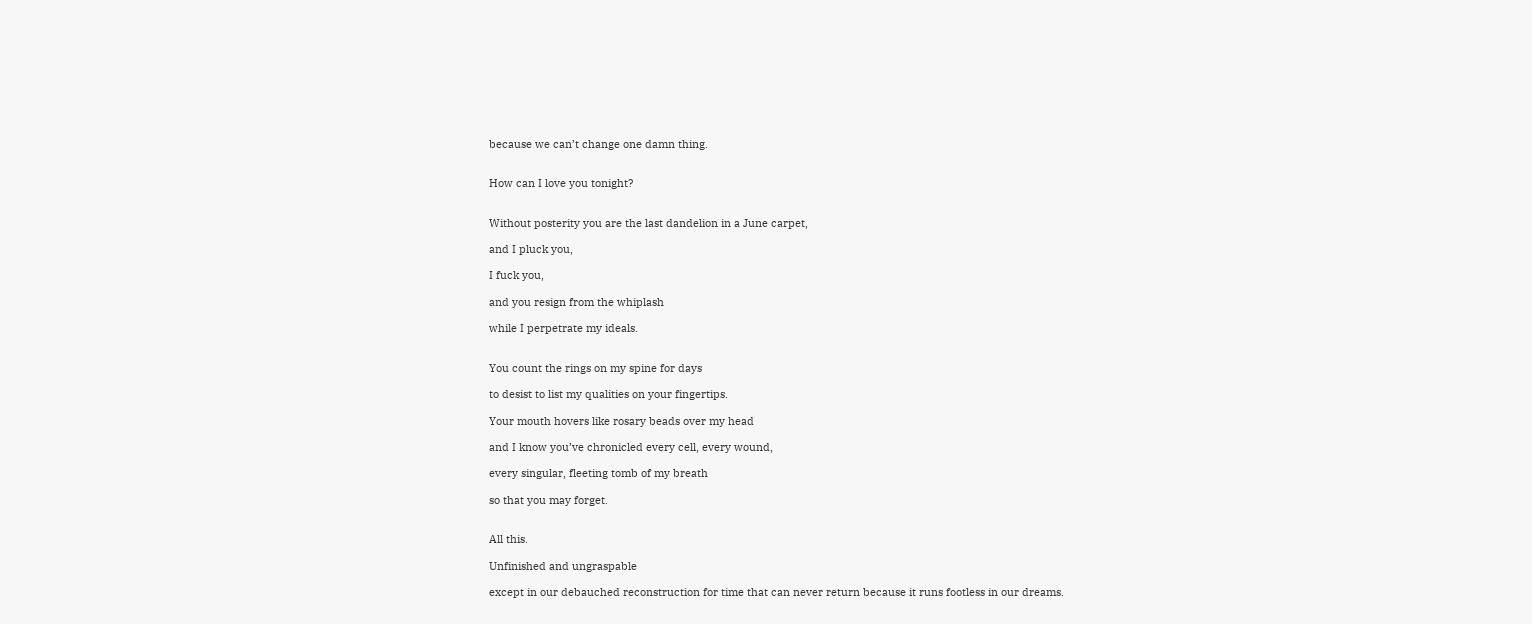because we can’t change one damn thing.


How can I love you tonight?


Without posterity you are the last dandelion in a June carpet,

and I pluck you,

I fuck you,

and you resign from the whiplash

while I perpetrate my ideals.


You count the rings on my spine for days

to desist to list my qualities on your fingertips.

Your mouth hovers like rosary beads over my head

and I know you’ve chronicled every cell, every wound,

every singular, fleeting tomb of my breath

so that you may forget.


All this.

Unfinished and ungraspable

except in our debauched reconstruction for time that can never return because it runs footless in our dreams.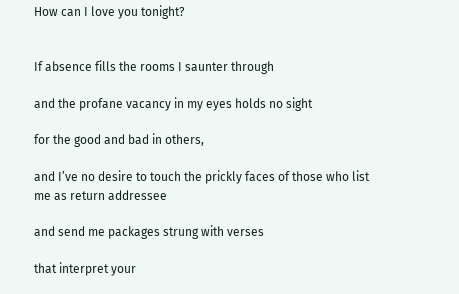How can I love you tonight?


If absence fills the rooms I saunter through

and the profane vacancy in my eyes holds no sight

for the good and bad in others,

and I’ve no desire to touch the prickly faces of those who list me as return addressee

and send me packages strung with verses

that interpret your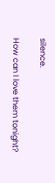silence.

How can I love them tonight?